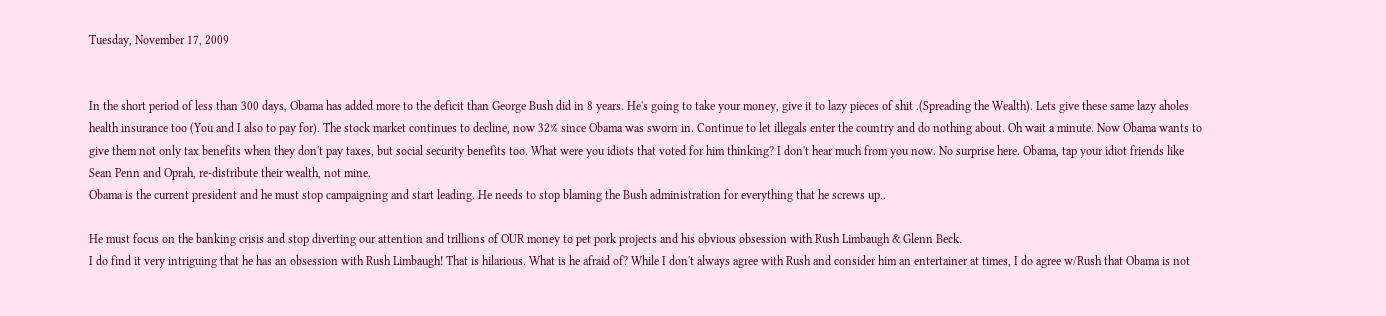Tuesday, November 17, 2009


In the short period of less than 300 days, Obama has added more to the deficit than George Bush did in 8 years. He's going to take your money, give it to lazy pieces of shit .(Spreading the Wealth). Lets give these same lazy aholes health insurance too (You and I also to pay for). The stock market continues to decline, now 32% since Obama was sworn in. Continue to let illegals enter the country and do nothing about. Oh wait a minute. Now Obama wants to give them not only tax benefits when they don't pay taxes, but social security benefits too. What were you idiots that voted for him thinking? I don't hear much from you now. No surprise here. Obama, tap your idiot friends like Sean Penn and Oprah, re-distribute their wealth, not mine.
Obama is the current president and he must stop campaigning and start leading. He needs to stop blaming the Bush administration for everything that he screws up..

He must focus on the banking crisis and stop diverting our attention and trillions of OUR money to pet pork projects and his obvious obsession with Rush Limbaugh & Glenn Beck.
I do find it very intriguing that he has an obsession with Rush Limbaugh! That is hilarious. What is he afraid of? While I don't always agree with Rush and consider him an entertainer at times, I do agree w/Rush that Obama is not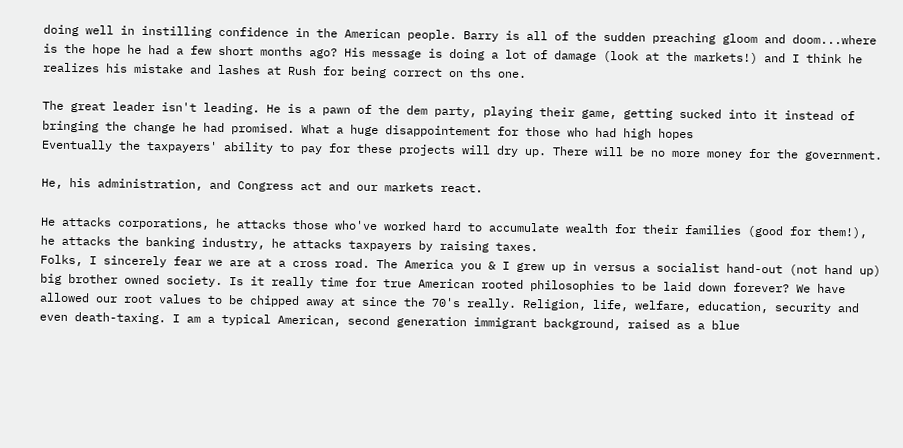doing well in instilling confidence in the American people. Barry is all of the sudden preaching gloom and doom...where is the hope he had a few short months ago? His message is doing a lot of damage (look at the markets!) and I think he realizes his mistake and lashes at Rush for being correct on ths one.

The great leader isn't leading. He is a pawn of the dem party, playing their game, getting sucked into it instead of bringing the change he had promised. What a huge disappointement for those who had high hopes
Eventually the taxpayers' ability to pay for these projects will dry up. There will be no more money for the government.

He, his administration, and Congress act and our markets react.

He attacks corporations, he attacks those who've worked hard to accumulate wealth for their families (good for them!), he attacks the banking industry, he attacks taxpayers by raising taxes.
Folks, I sincerely fear we are at a cross road. The America you & I grew up in versus a socialist hand-out (not hand up) big brother owned society. Is it really time for true American rooted philosophies to be laid down forever? We have allowed our root values to be chipped away at since the 70's really. Religion, life, welfare, education, security and even death-taxing. I am a typical American, second generation immigrant background, raised as a blue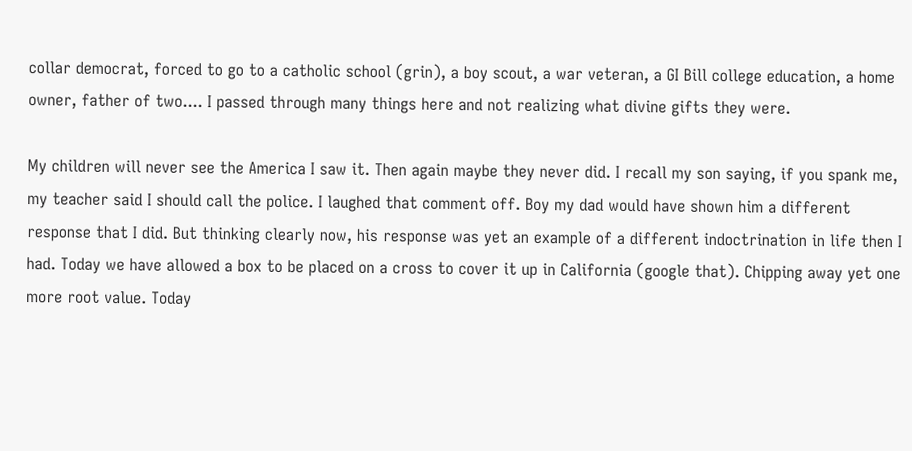collar democrat, forced to go to a catholic school (grin), a boy scout, a war veteran, a GI Bill college education, a home owner, father of two.... I passed through many things here and not realizing what divine gifts they were.

My children will never see the America I saw it. Then again maybe they never did. I recall my son saying, if you spank me, my teacher said I should call the police. I laughed that comment off. Boy my dad would have shown him a different response that I did. But thinking clearly now, his response was yet an example of a different indoctrination in life then I had. Today we have allowed a box to be placed on a cross to cover it up in California (google that). Chipping away yet one more root value. Today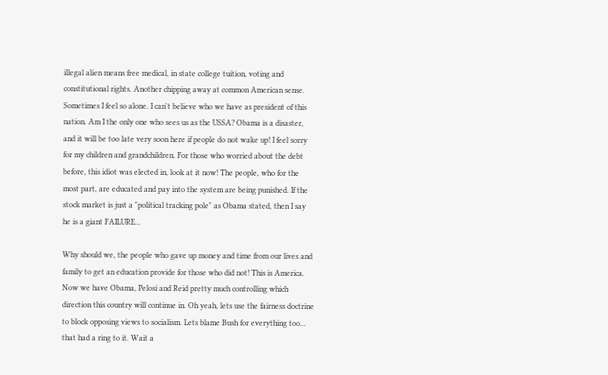illegal alien means free medical, in state college tuition, voting and constitutional rights. Another chipping away at common American sense.
Sometimes I feel so alone. I can't believe who we have as president of this nation. Am I the only one who sees us as the USSA? Obama is a disaster, and it will be too late very soon here if people do not wake up! I feel sorry for my children and grandchildren. For those who worried about the debt before, this idiot was elected in, look at it now! The people, who for the most part, are educated and pay into the system are being punished. If the stock market is just a "political tracking pole" as Obama stated, then I say he is a giant FAILURE...

Why should we, the people who gave up money and time from our lives and family to get an education provide for those who did not! This is America.
Now we have Obama, Pelosi and Reid pretty much controlling which direction this country will continue in. Oh yeah, lets use the fairness doctrine to block opposing views to socialism. Lets blame Bush for everything too... that had a ring to it. Wait a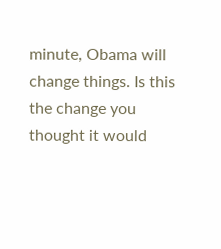minute, Obama will change things. Is this the change you thought it would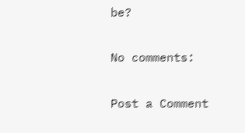be?

No comments:

Post a Comment